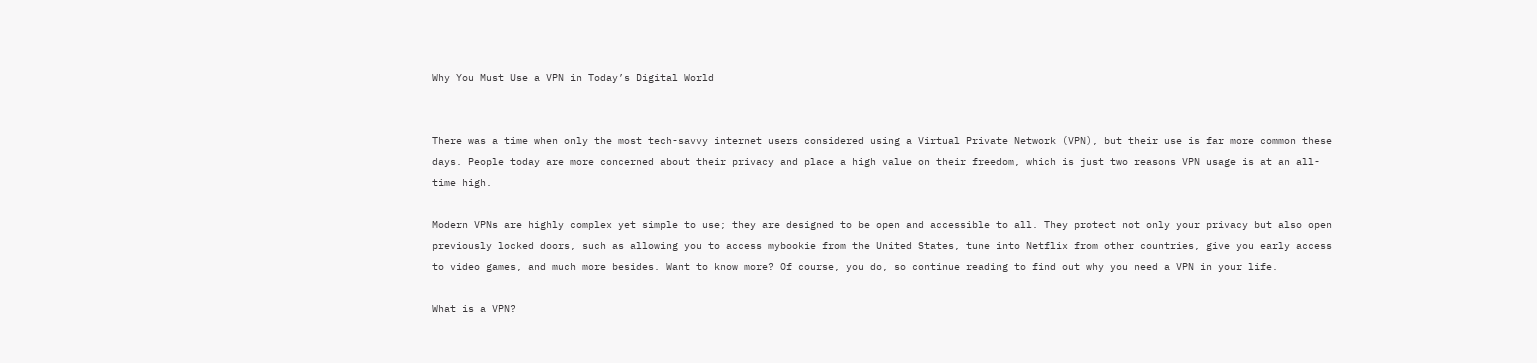Why You Must Use a VPN in Today’s Digital World


There was a time when only the most tech-savvy internet users considered using a Virtual Private Network (VPN), but their use is far more common these days. People today are more concerned about their privacy and place a high value on their freedom, which is just two reasons VPN usage is at an all-time high.

Modern VPNs are highly complex yet simple to use; they are designed to be open and accessible to all. They protect not only your privacy but also open previously locked doors, such as allowing you to access mybookie from the United States, tune into Netflix from other countries, give you early access to video games, and much more besides. Want to know more? Of course, you do, so continue reading to find out why you need a VPN in your life.

What is a VPN?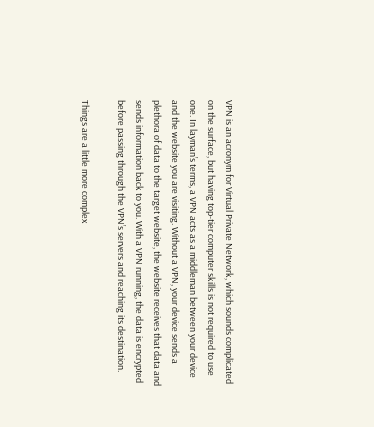VPN is an acronym for Virtual Private Network, which sounds complicated on the surface, but having top-tier computer skills is not required to use one. In layman’s terms, a VPN acts as a middleman between your device and the website you are visiting. Without a VPN, your device sends a plethora of data to the target website, the website receives that data and sends information back to you. With a VPN running, the data is encrypted before passing through the VPN’s servers and reaching its destination.

Things are a little more complex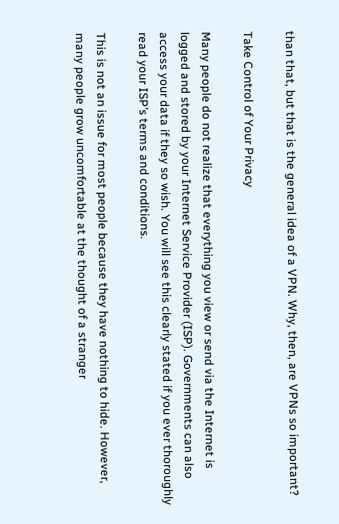than that, but that is the general idea of a VPN. Why, then, are VPNs so important?

Take Control of Your Privacy

Many people do not realize that everything you view or send via the Internet is logged and stored by your Internet Service Provider (ISP). Governments can also access your data if they so wish. You will see this clearly stated if you ever thoroughly read your ISP’s terms and conditions.

This is not an issue for most people because they have nothing to hide. However, many people grow uncomfortable at the thought of a stranger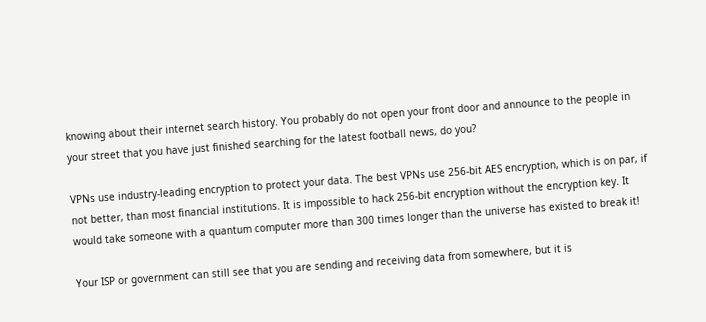knowing about their internet search history. You probably do not open your front door and announce to the people in your street that you have just finished searching for the latest football news, do you?

VPNs use industry-leading encryption to protect your data. The best VPNs use 256-bit AES encryption, which is on par, if not better, than most financial institutions. It is impossible to hack 256-bit encryption without the encryption key. It would take someone with a quantum computer more than 300 times longer than the universe has existed to break it!

Your ISP or government can still see that you are sending and receiving data from somewhere, but it is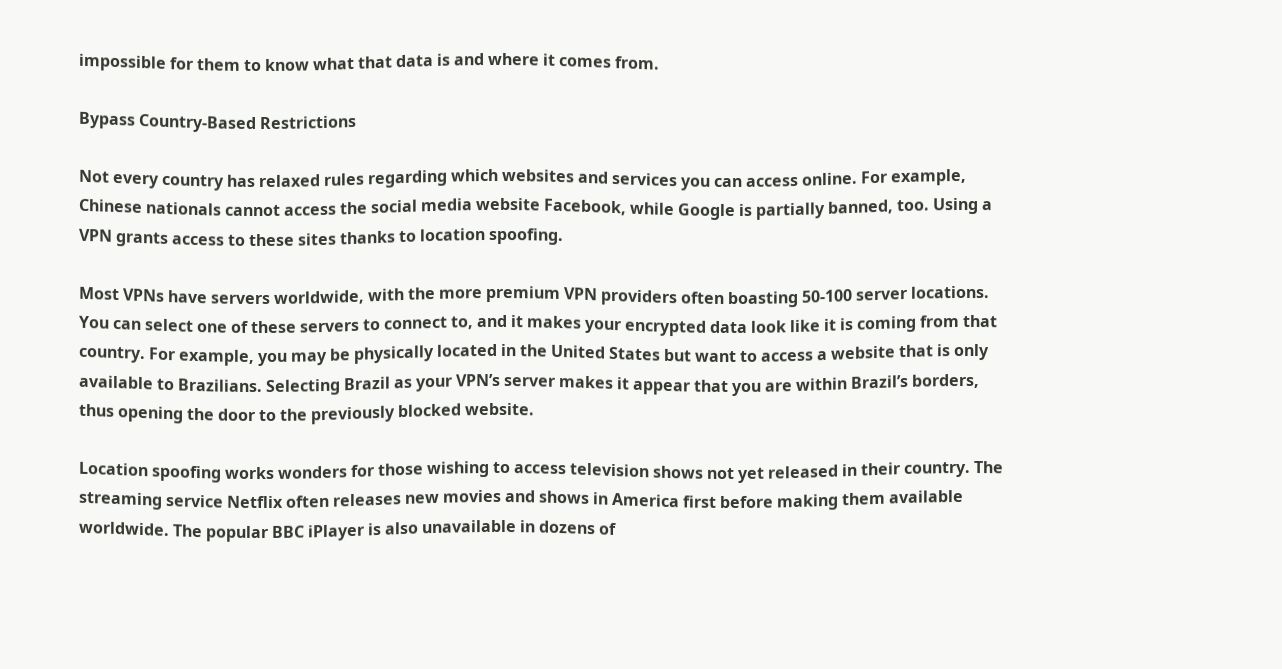impossible for them to know what that data is and where it comes from.

Bypass Country-Based Restrictions

Not every country has relaxed rules regarding which websites and services you can access online. For example, Chinese nationals cannot access the social media website Facebook, while Google is partially banned, too. Using a VPN grants access to these sites thanks to location spoofing.

Most VPNs have servers worldwide, with the more premium VPN providers often boasting 50-100 server locations. You can select one of these servers to connect to, and it makes your encrypted data look like it is coming from that country. For example, you may be physically located in the United States but want to access a website that is only available to Brazilians. Selecting Brazil as your VPN’s server makes it appear that you are within Brazil’s borders, thus opening the door to the previously blocked website.

Location spoofing works wonders for those wishing to access television shows not yet released in their country. The streaming service Netflix often releases new movies and shows in America first before making them available worldwide. The popular BBC iPlayer is also unavailable in dozens of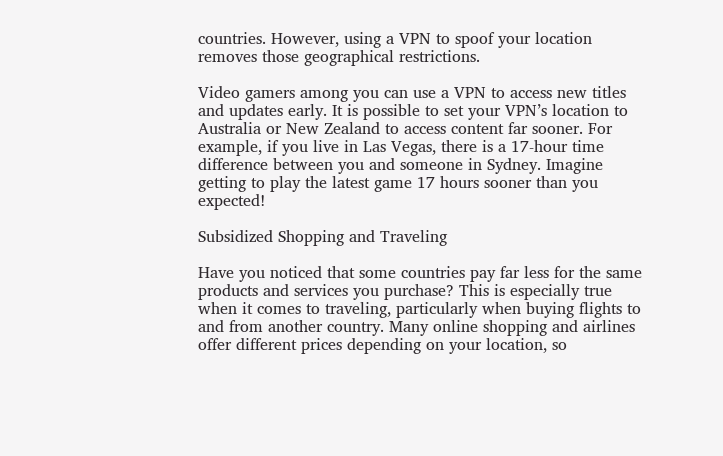countries. However, using a VPN to spoof your location removes those geographical restrictions.

Video gamers among you can use a VPN to access new titles and updates early. It is possible to set your VPN’s location to Australia or New Zealand to access content far sooner. For example, if you live in Las Vegas, there is a 17-hour time difference between you and someone in Sydney. Imagine getting to play the latest game 17 hours sooner than you expected!

Subsidized Shopping and Traveling

Have you noticed that some countries pay far less for the same products and services you purchase? This is especially true when it comes to traveling, particularly when buying flights to and from another country. Many online shopping and airlines offer different prices depending on your location, so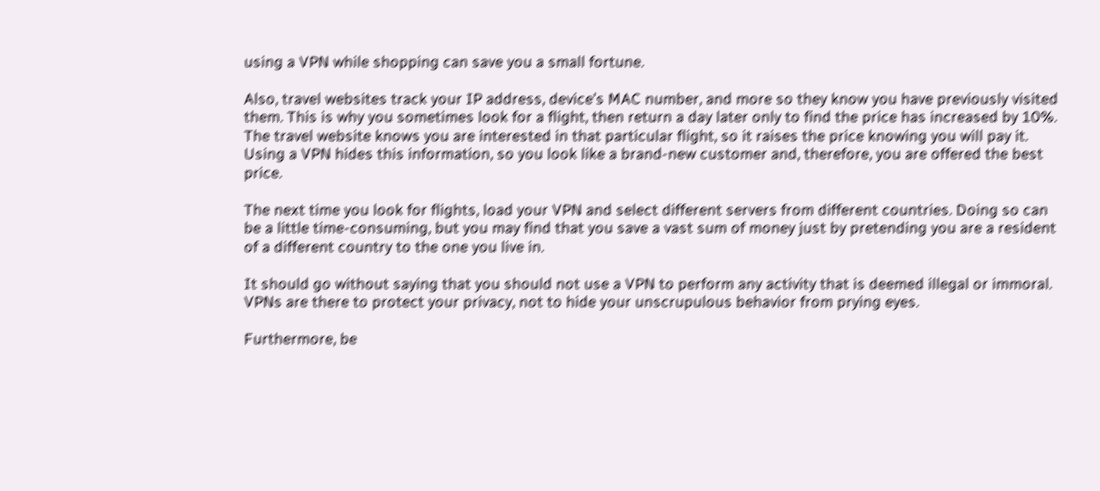using a VPN while shopping can save you a small fortune.

Also, travel websites track your IP address, device’s MAC number, and more so they know you have previously visited them. This is why you sometimes look for a flight, then return a day later only to find the price has increased by 10%. The travel website knows you are interested in that particular flight, so it raises the price knowing you will pay it. Using a VPN hides this information, so you look like a brand-new customer and, therefore, you are offered the best price.

The next time you look for flights, load your VPN and select different servers from different countries. Doing so can be a little time-consuming, but you may find that you save a vast sum of money just by pretending you are a resident of a different country to the one you live in.

It should go without saying that you should not use a VPN to perform any activity that is deemed illegal or immoral. VPNs are there to protect your privacy, not to hide your unscrupulous behavior from prying eyes.

Furthermore, be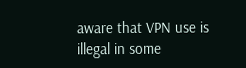aware that VPN use is illegal in some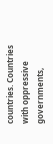countries. Countries with oppressive governments,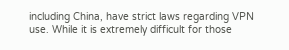including China, have strict laws regarding VPN use. While it is extremely difficult for those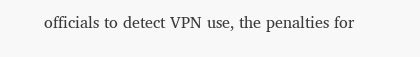officials to detect VPN use, the penalties for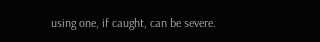using one, if caught, can be severe.